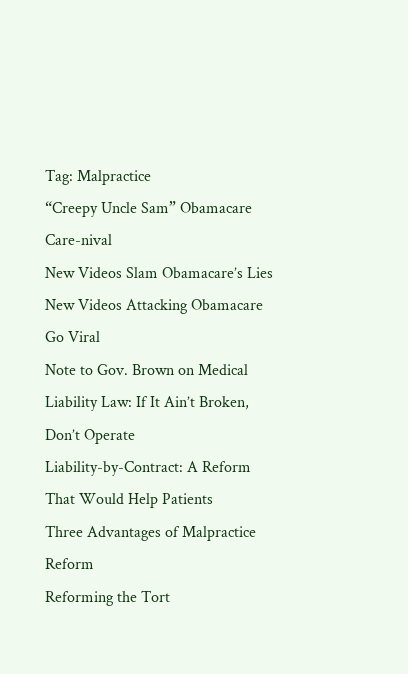Tag: Malpractice
“Creepy Uncle Sam” Obamacare Care-nival
New Videos Slam Obamacare’s Lies
New Videos Attacking Obamacare Go Viral
Note to Gov. Brown on Medical Liability Law: If It Ain’t Broken, Don’t Operate
Liability-by-Contract: A Reform That Would Help Patients
Three Advantages of Malpractice Reform
Reforming the Tort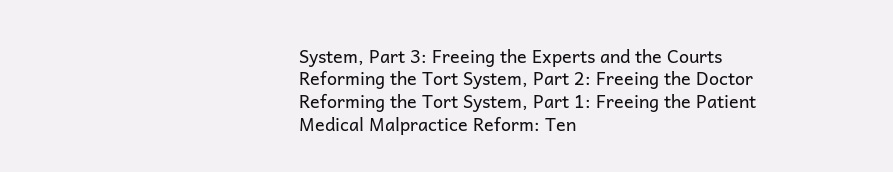System, Part 3: Freeing the Experts and the Courts
Reforming the Tort System, Part 2: Freeing the Doctor
Reforming the Tort System, Part 1: Freeing the Patient
Medical Malpractice Reform: Ten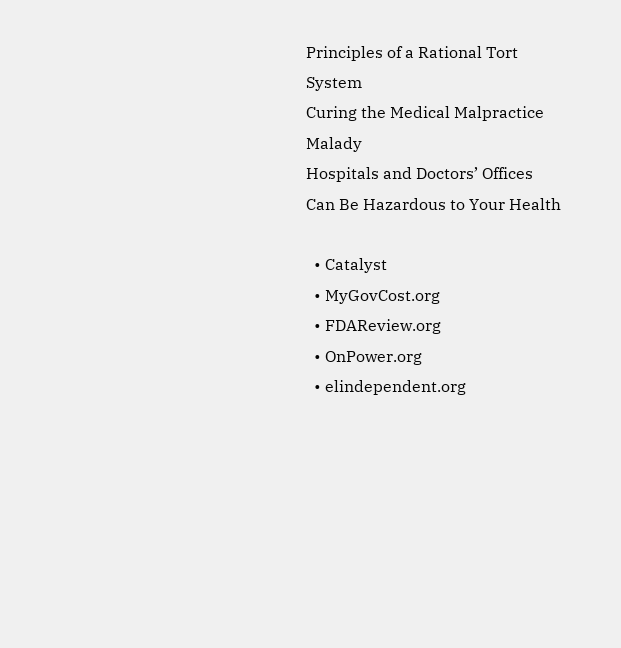Principles of a Rational Tort System
Curing the Medical Malpractice Malady
Hospitals and Doctors’ Offices Can Be Hazardous to Your Health

  • Catalyst
  • MyGovCost.org
  • FDAReview.org
  • OnPower.org
  • elindependent.org